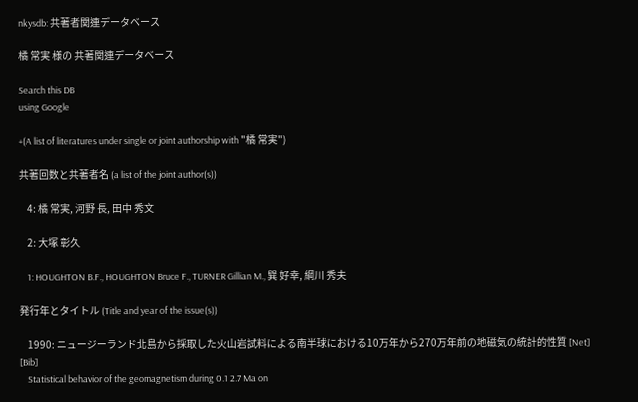nkysdb: 共著者関連データベース

橘 常実 様の 共著関連データベース

Search this DB
using Google

+(A list of literatures under single or joint authorship with "橘 常実")

共著回数と共著者名 (a list of the joint author(s))

    4: 橘 常実, 河野 長, 田中 秀文

    2: 大塚 彰久

    1: HOUGHTON B.F., HOUGHTON Bruce F., TURNER Gillian M., 巽 好幸, 綱川 秀夫

発行年とタイトル (Title and year of the issue(s))

    1990: ニュージーランド北島から採取した火山岩試料による南半球における10万年から270万年前の地磁気の統計的性質 [Net] [Bib]
    Statistical behavior of the geomagnetism during 0.1 2.7 Ma on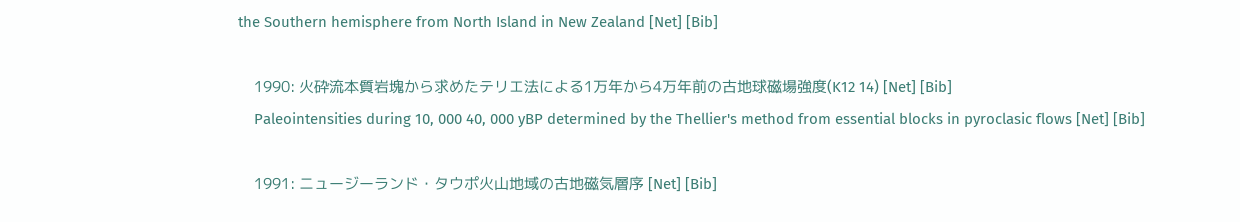the Southern hemisphere from North Island in New Zealand [Net] [Bib]

    1990: 火砕流本質岩塊から求めたテリエ法による1万年から4万年前の古地球磁場強度(K12 14) [Net] [Bib]
    Paleointensities during 10, 000 40, 000 yBP determined by the Thellier's method from essential blocks in pyroclasic flows [Net] [Bib]

    1991: ニュージーランド・タウポ火山地域の古地磁気層序 [Net] [Bib]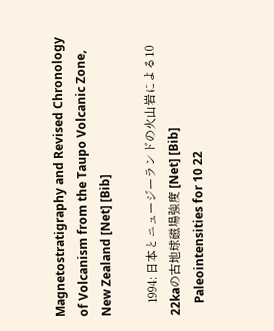Magnetostratigraphy and Revised Chronology of Volcanism from the Taupo Volcanic Zone, New Zealand [Net] [Bib]

    1994: 日本とニュージーランドの火山岩による10 22kaの古地球磁場強度 [Net] [Bib]
    Paleointensities for 10 22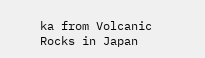ka from Volcanic Rocks in Japan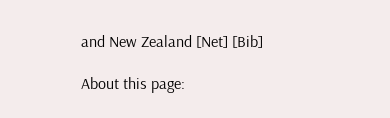and New Zealand [Net] [Bib]

About this page: